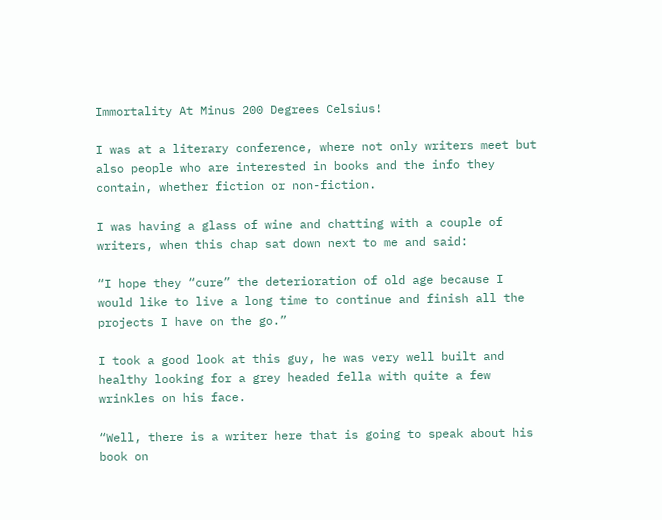Immortality At Minus 200 Degrees Celsius!

I was at a literary conference, where not only writers meet but also people who are interested in books and the info they contain, whether fiction or non-fiction.

I was having a glass of wine and chatting with a couple of writers, when this chap sat down next to me and said:

“I hope they “cure” the deterioration of old age because I would like to live a long time to continue and finish all the projects I have on the go.”

I took a good look at this guy, he was very well built and healthy looking for a grey headed fella with quite a few wrinkles on his face.

“Well, there is a writer here that is going to speak about his book on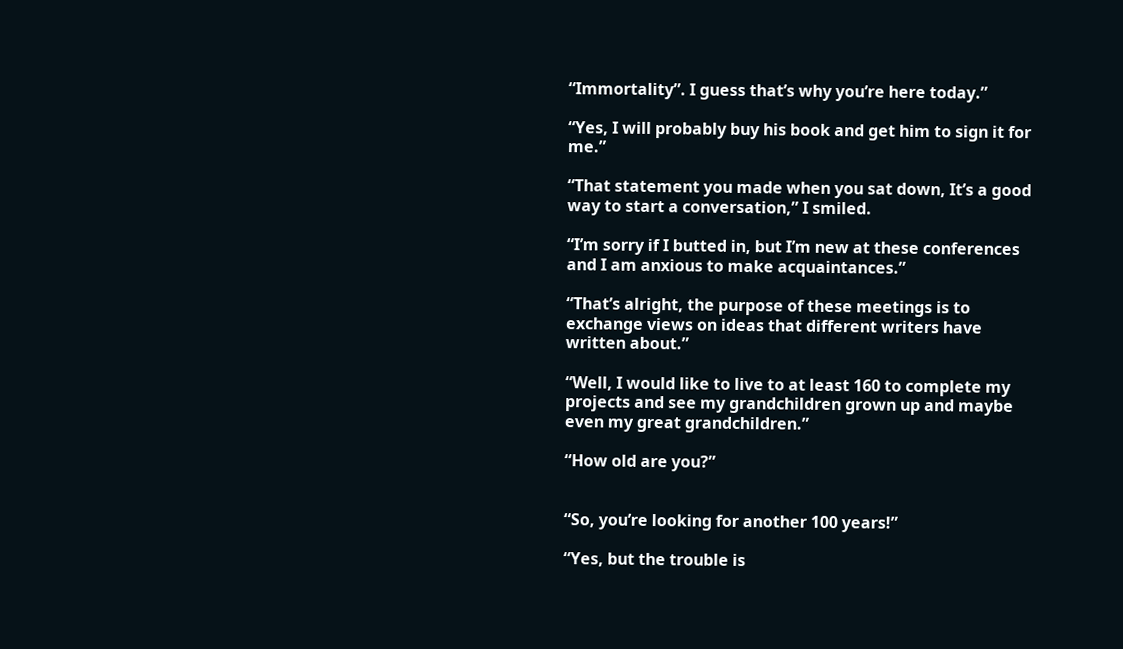“Immortality”. I guess that’s why you’re here today.”

“Yes, I will probably buy his book and get him to sign it for me.”

“That statement you made when you sat down, It’s a good way to start a conversation,” I smiled.

“I’m sorry if I butted in, but I’m new at these conferences and I am anxious to make acquaintances.”

“That’s alright, the purpose of these meetings is to exchange views on ideas that different writers have written about.”

“Well, I would like to live to at least 160 to complete my projects and see my grandchildren grown up and maybe even my great grandchildren.”

“How old are you?”


“So, you’re looking for another 100 years!”

“Yes, but the trouble is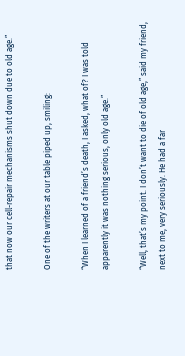that now our cell-repair mechanisms shut down due to old age.”

One of the writers at our table piped up, smiling:

“When I learned of a friend’s death, I asked, what of? I was told apparently it was nothing serious, only old age.”

“Well, that’s my point. I don’t want to die of old age,” said my friend, next to me, very seriously. He had a far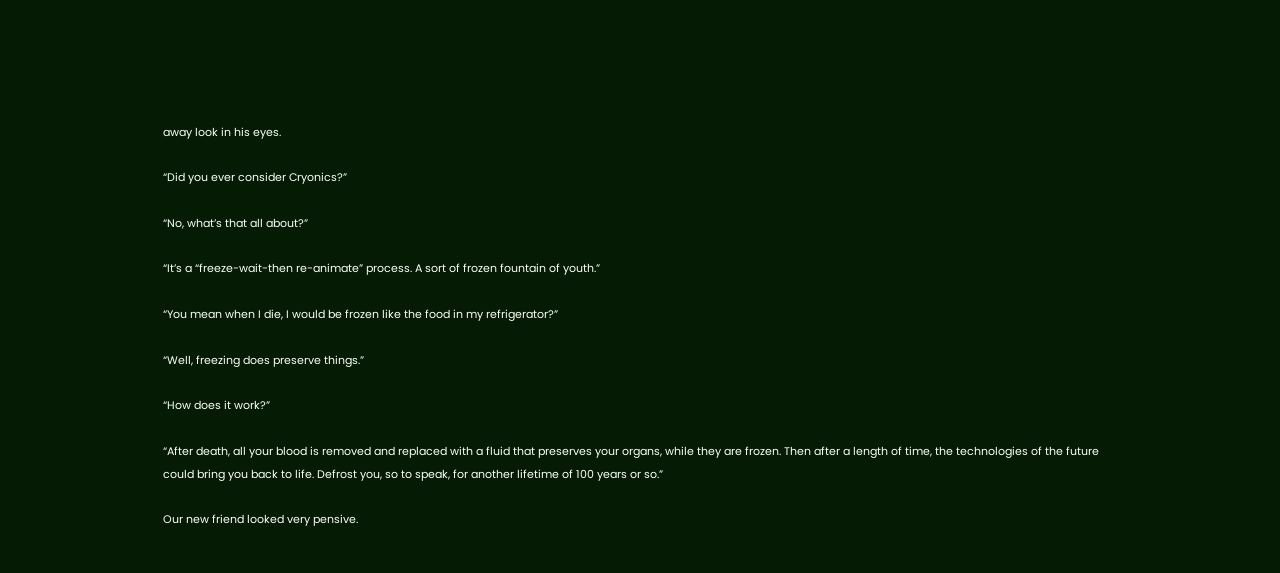away look in his eyes.

“Did you ever consider Cryonics?”

“No, what’s that all about?”

“It’s a “freeze-wait-then re-animate” process. A sort of frozen fountain of youth.”

“You mean when I die, I would be frozen like the food in my refrigerator?”

“Well, freezing does preserve things.”

“How does it work?”

“After death, all your blood is removed and replaced with a fluid that preserves your organs, while they are frozen. Then after a length of time, the technologies of the future could bring you back to life. Defrost you, so to speak, for another lifetime of 100 years or so.”

Our new friend looked very pensive.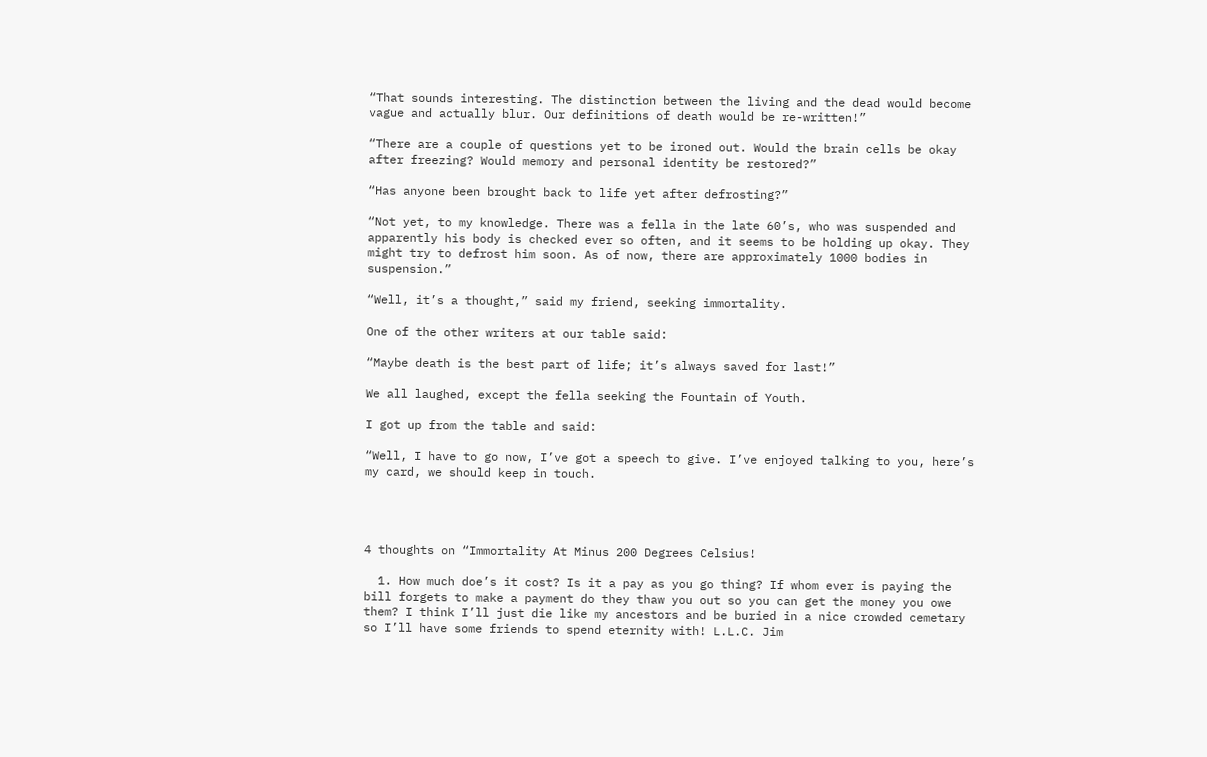“That sounds interesting. The distinction between the living and the dead would become vague and actually blur. Our definitions of death would be re-written!”

“There are a couple of questions yet to be ironed out. Would the brain cells be okay after freezing? Would memory and personal identity be restored?”

“Has anyone been brought back to life yet after defrosting?”

“Not yet, to my knowledge. There was a fella in the late 60’s, who was suspended and apparently his body is checked ever so often, and it seems to be holding up okay. They might try to defrost him soon. As of now, there are approximately 1000 bodies in suspension.”

“Well, it’s a thought,” said my friend, seeking immortality.

One of the other writers at our table said:

“Maybe death is the best part of life; it’s always saved for last!”

We all laughed, except the fella seeking the Fountain of Youth.

I got up from the table and said:

“Well, I have to go now, I’ve got a speech to give. I’ve enjoyed talking to you, here’s my card, we should keep in touch.




4 thoughts on “Immortality At Minus 200 Degrees Celsius!

  1. How much doe’s it cost? Is it a pay as you go thing? If whom ever is paying the bill forgets to make a payment do they thaw you out so you can get the money you owe them? I think I’ll just die like my ancestors and be buried in a nice crowded cemetary so I’ll have some friends to spend eternity with! L.L.C. Jim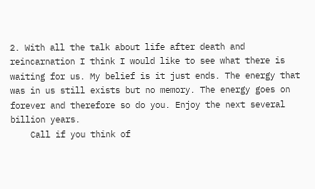2. With all the talk about life after death and reincarnation I think I would like to see what there is waiting for us. My belief is it just ends. The energy that was in us still exists but no memory. The energy goes on forever and therefore so do you. Enjoy the next several billion years.
    Call if you think of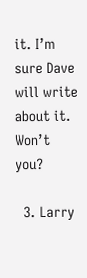it. I’m sure Dave will write about it. Won’t you?

  3. Larry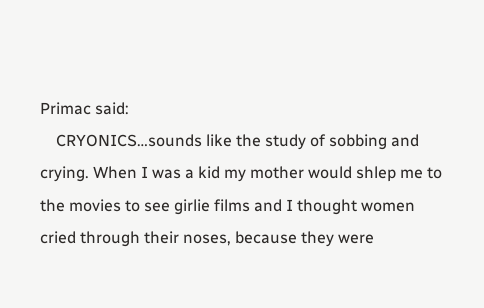Primac said:
    CRYONICS…sounds like the study of sobbing and crying. When I was a kid my mother would shlep me to the movies to see girlie films and I thought women cried through their noses, because they were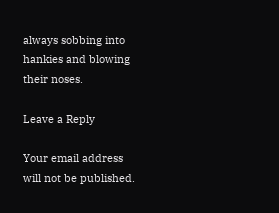always sobbing into hankies and blowing their noses.

Leave a Reply

Your email address will not be published.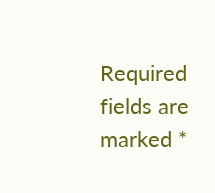Required fields are marked *